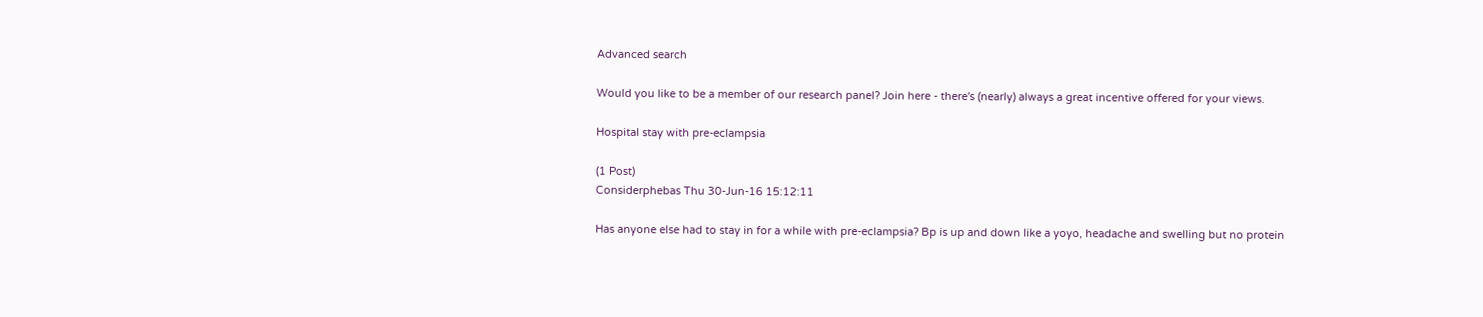Advanced search

Would you like to be a member of our research panel? Join here - there's (nearly) always a great incentive offered for your views.

Hospital stay with pre-eclampsia

(1 Post)
Considerphebas Thu 30-Jun-16 15:12:11

Has anyone else had to stay in for a while with pre-eclampsia? Bp is up and down like a yoyo, headache and swelling but no protein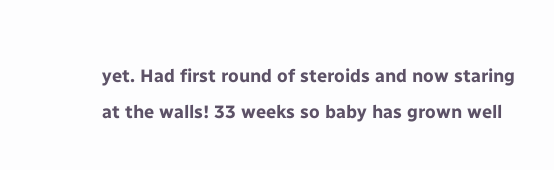yet. Had first round of steroids and now staring at the walls! 33 weeks so baby has grown well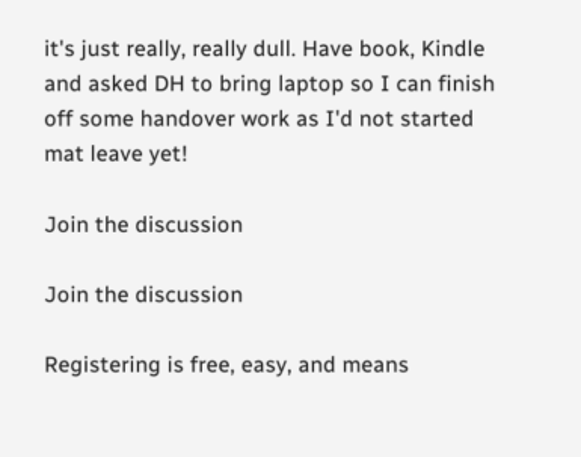it's just really, really dull. Have book, Kindle and asked DH to bring laptop so I can finish off some handover work as I'd not started mat leave yet!

Join the discussion

Join the discussion

Registering is free, easy, and means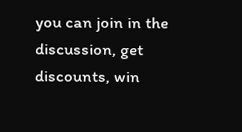you can join in the discussion, get discounts, win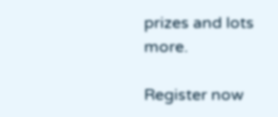prizes and lots more.

Register now